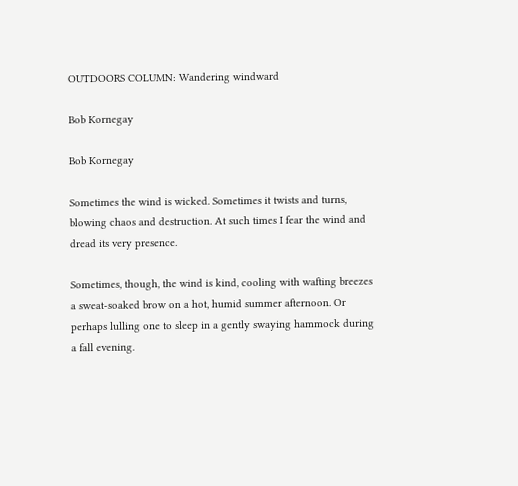OUTDOORS COLUMN: Wandering windward

Bob Kornegay

Bob Kornegay

Sometimes the wind is wicked. Sometimes it twists and turns, blowing chaos and destruction. At such times I fear the wind and dread its very presence.

Sometimes, though, the wind is kind, cooling with wafting breezes a sweat-soaked brow on a hot, humid summer afternoon. Or perhaps lulling one to sleep in a gently swaying hammock during a fall evening.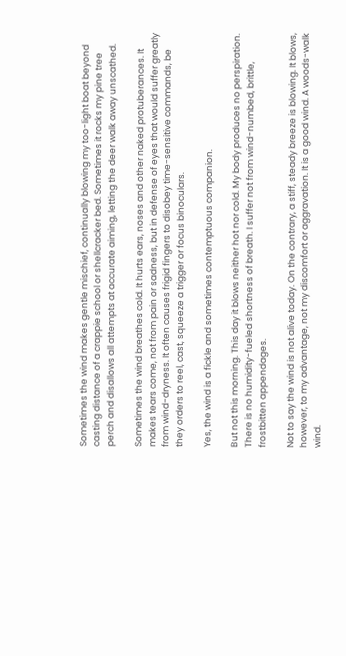Sometimes the wind makes gentle mischief, continually blowing my too-light boat beyond casting distance of a crappie school or shellcracker bed. Sometimes it rocks my pine tree perch and disallows all attempts at accurate aiming, letting the deer walk away unscathed.

Sometimes the wind breathes cold. It hurts ears, noses and other naked protuberances. It makes tears come, not from pain or sadness, but in defense of eyes that would suffer greatly from wind-dryness. It often causes frigid fingers to disobey time-sensitive commands, be they orders to reel, cast, squeeze a trigger or focus binoculars.

Yes, the wind is a fickle and sometimes contemptuous companion.

But not this morning. This day it blows neither hot nor cold. My body produces no perspiration. There is no humidity-fueled shortness of breath. I suffer not from wind-numbed, brittle, frostbitten appendages.

Not to say the wind is not alive today. On the contrary, a stiff, steady breeze is blowing. It blows, however, to my advantage, not my discomfort or aggravation. It is a good wind. A woods-walk wind.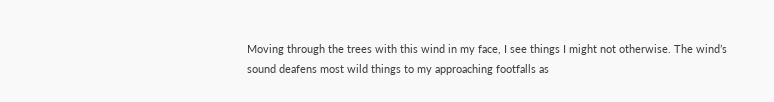Moving through the trees with this wind in my face, I see things I might not otherwise. The wind’s sound deafens most wild things to my approaching footfalls as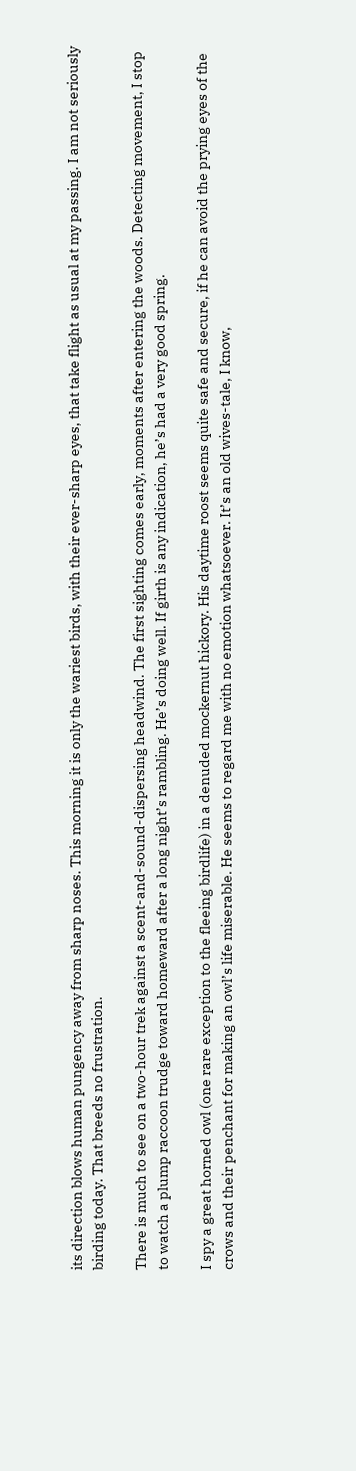its direction blows human pungency away from sharp noses. This morning it is only the wariest birds, with their ever-sharp eyes, that take flight as usual at my passing. I am not seriously birding today. That breeds no frustration.

There is much to see on a two-hour trek against a scent-and-sound-dispersing headwind. The first sighting comes early, moments after entering the woods. Detecting movement, I stop to watch a plump raccoon trudge toward homeward after a long night’s rambling. He’s doing well. If girth is any indication, he’s had a very good spring.

I spy a great horned owl (one rare exception to the fleeing birdlife) in a denuded mockernut hickory. His daytime roost seems quite safe and secure, if he can avoid the prying eyes of the crows and their penchant for making an owl’s life miserable. He seems to regard me with no emotion whatsoever. It’s an old wives-tale, I know,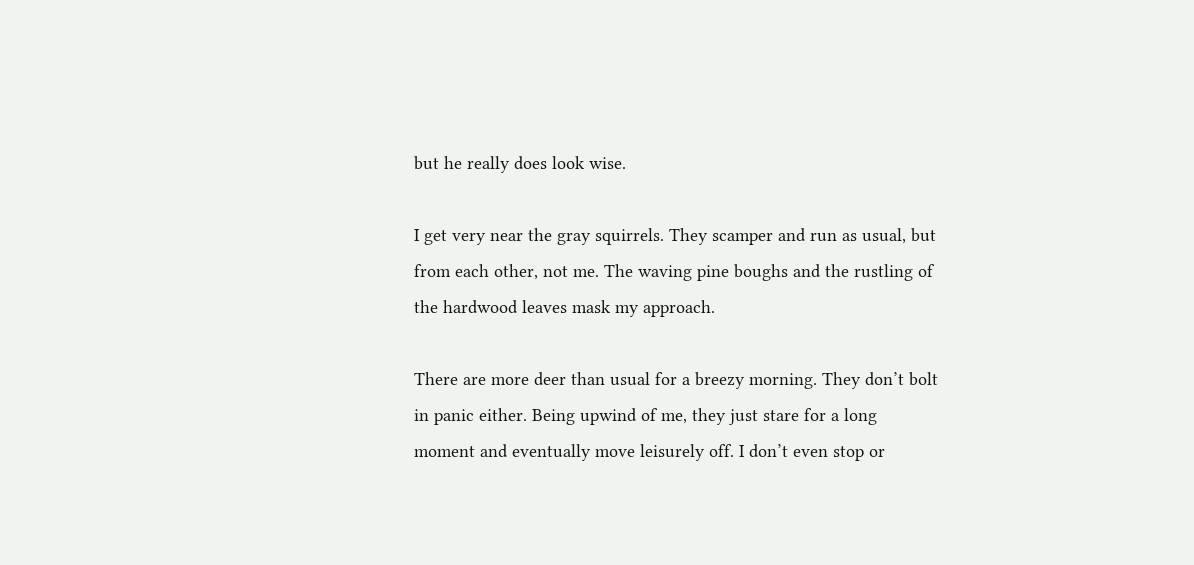but he really does look wise.

I get very near the gray squirrels. They scamper and run as usual, but from each other, not me. The waving pine boughs and the rustling of the hardwood leaves mask my approach.

There are more deer than usual for a breezy morning. They don’t bolt in panic either. Being upwind of me, they just stare for a long moment and eventually move leisurely off. I don’t even stop or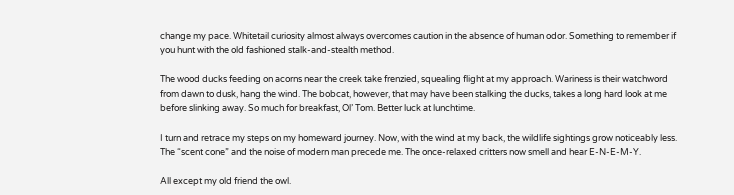change my pace. Whitetail curiosity almost always overcomes caution in the absence of human odor. Something to remember if you hunt with the old fashioned stalk-and-stealth method.

The wood ducks feeding on acorns near the creek take frenzied, squealing flight at my approach. Wariness is their watchword from dawn to dusk, hang the wind. The bobcat, however, that may have been stalking the ducks, takes a long hard look at me before slinking away. So much for breakfast, Ol’ Tom. Better luck at lunchtime.

I turn and retrace my steps on my homeward journey. Now, with the wind at my back, the wildlife sightings grow noticeably less. The “scent cone” and the noise of modern man precede me. The once-relaxed critters now smell and hear E-N-E-M-Y.

All except my old friend the owl.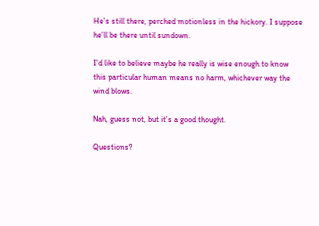He’s still there, perched motionless in the hickory. I suppose he’ll be there until sundown.

I’d like to believe maybe he really is wise enough to know this particular human means no harm, whichever way the wind blows.

Nah, guess not, but it’s a good thought.

Questions?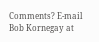Comments? E-mail Bob Kornegay at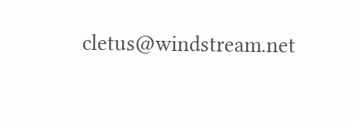cletus@windstream.net